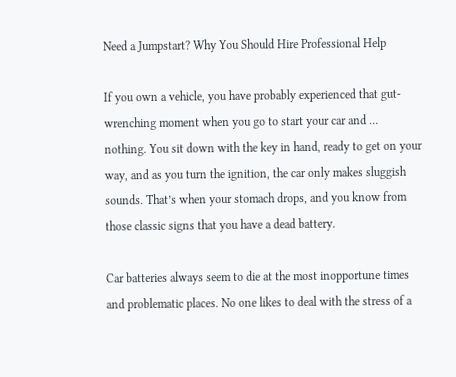Need a Jumpstart? Why You Should Hire Professional Help

If you own a vehicle, you have probably experienced that gut-wrenching moment when you go to start your car and … nothing. You sit down with the key in hand, ready to get on your way, and as you turn the ignition, the car only makes sluggish sounds. That’s when your stomach drops, and you know from those classic signs that you have a dead battery.

Car batteries always seem to die at the most inopportune times and problematic places. No one likes to deal with the stress of a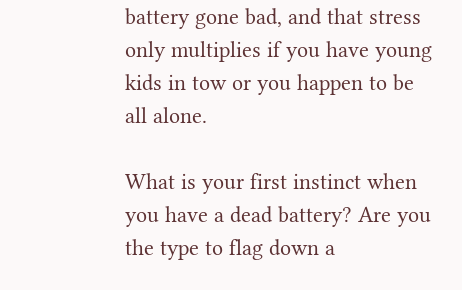battery gone bad, and that stress only multiplies if you have young kids in tow or you happen to be all alone.

What is your first instinct when you have a dead battery? Are you the type to flag down a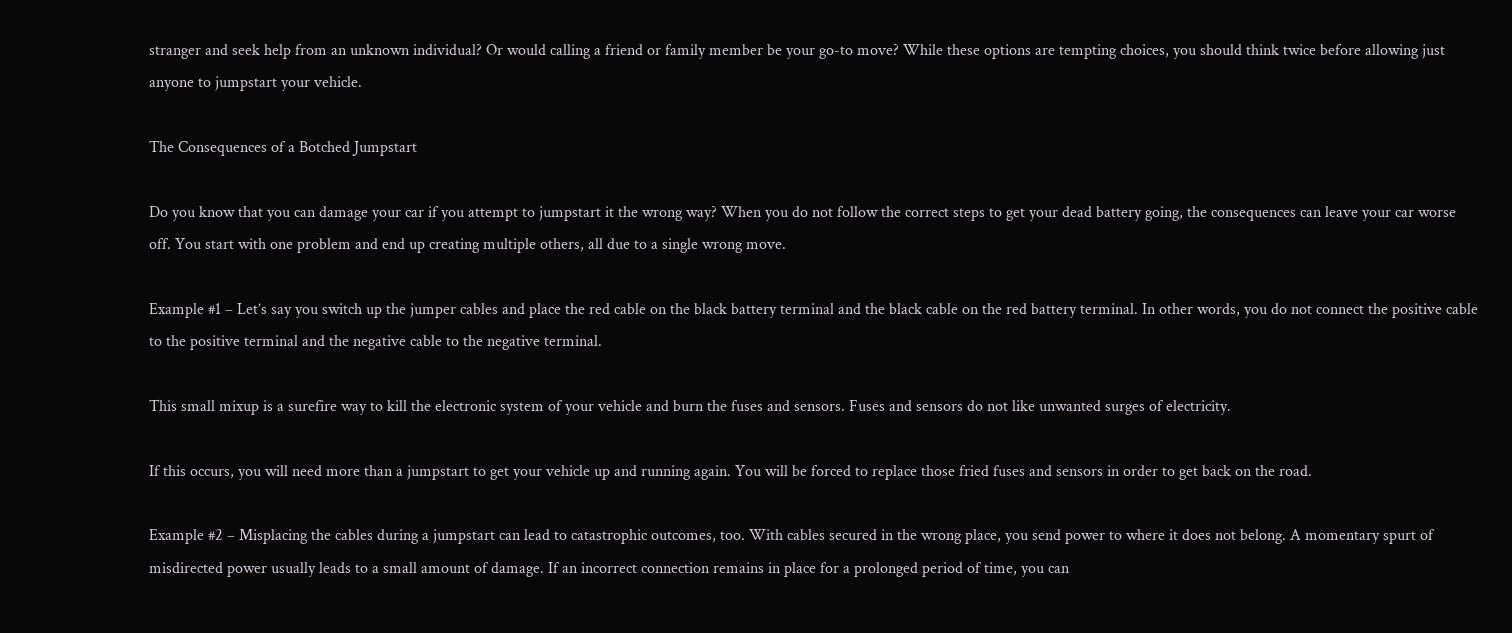stranger and seek help from an unknown individual? Or would calling a friend or family member be your go-to move? While these options are tempting choices, you should think twice before allowing just anyone to jumpstart your vehicle.

The Consequences of a Botched Jumpstart

Do you know that you can damage your car if you attempt to jumpstart it the wrong way? When you do not follow the correct steps to get your dead battery going, the consequences can leave your car worse off. You start with one problem and end up creating multiple others, all due to a single wrong move.

Example #1 – Let’s say you switch up the jumper cables and place the red cable on the black battery terminal and the black cable on the red battery terminal. In other words, you do not connect the positive cable to the positive terminal and the negative cable to the negative terminal.

This small mixup is a surefire way to kill the electronic system of your vehicle and burn the fuses and sensors. Fuses and sensors do not like unwanted surges of electricity.

If this occurs, you will need more than a jumpstart to get your vehicle up and running again. You will be forced to replace those fried fuses and sensors in order to get back on the road.

Example #2 – Misplacing the cables during a jumpstart can lead to catastrophic outcomes, too. With cables secured in the wrong place, you send power to where it does not belong. A momentary spurt of misdirected power usually leads to a small amount of damage. If an incorrect connection remains in place for a prolonged period of time, you can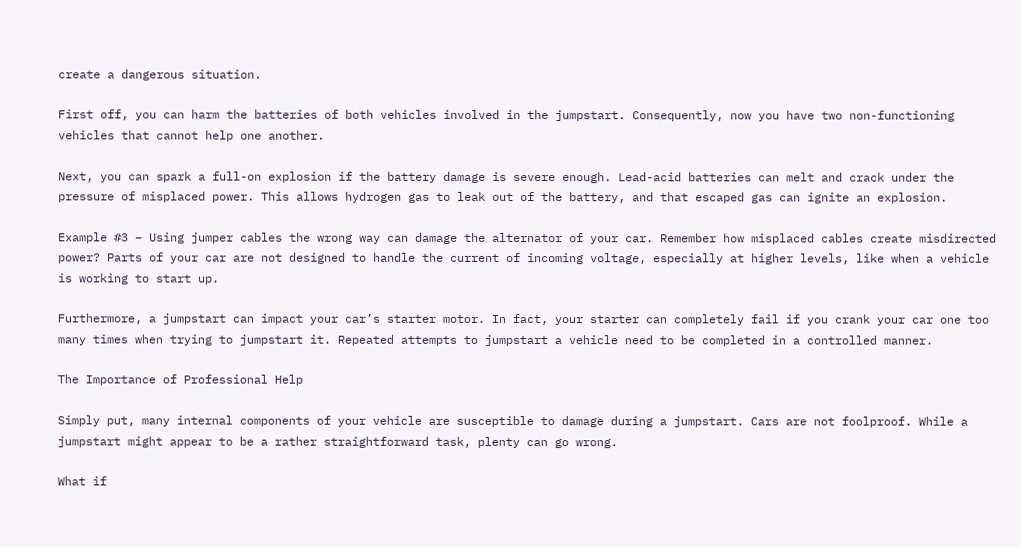create a dangerous situation.

First off, you can harm the batteries of both vehicles involved in the jumpstart. Consequently, now you have two non-functioning vehicles that cannot help one another.

Next, you can spark a full-on explosion if the battery damage is severe enough. Lead-acid batteries can melt and crack under the pressure of misplaced power. This allows hydrogen gas to leak out of the battery, and that escaped gas can ignite an explosion.

Example #3 – Using jumper cables the wrong way can damage the alternator of your car. Remember how misplaced cables create misdirected power? Parts of your car are not designed to handle the current of incoming voltage, especially at higher levels, like when a vehicle is working to start up.

Furthermore, a jumpstart can impact your car’s starter motor. In fact, your starter can completely fail if you crank your car one too many times when trying to jumpstart it. Repeated attempts to jumpstart a vehicle need to be completed in a controlled manner.

The Importance of Professional Help

Simply put, many internal components of your vehicle are susceptible to damage during a jumpstart. Cars are not foolproof. While a jumpstart might appear to be a rather straightforward task, plenty can go wrong.

What if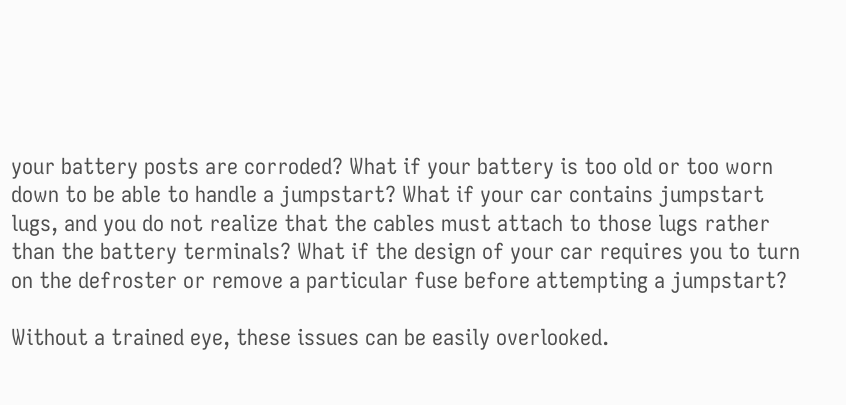your battery posts are corroded? What if your battery is too old or too worn down to be able to handle a jumpstart? What if your car contains jumpstart lugs, and you do not realize that the cables must attach to those lugs rather than the battery terminals? What if the design of your car requires you to turn on the defroster or remove a particular fuse before attempting a jumpstart?

Without a trained eye, these issues can be easily overlooked.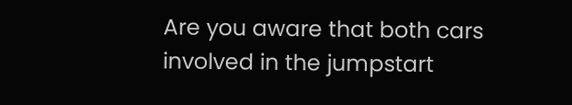Are you aware that both cars involved in the jumpstart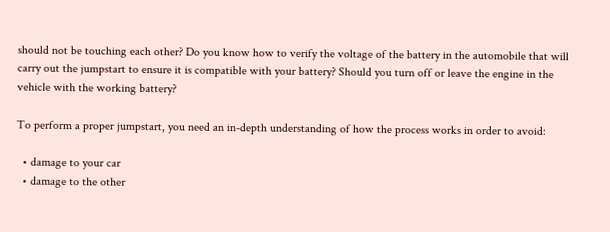should not be touching each other? Do you know how to verify the voltage of the battery in the automobile that will carry out the jumpstart to ensure it is compatible with your battery? Should you turn off or leave the engine in the vehicle with the working battery?

To perform a proper jumpstart, you need an in-depth understanding of how the process works in order to avoid:

  • damage to your car
  • damage to the other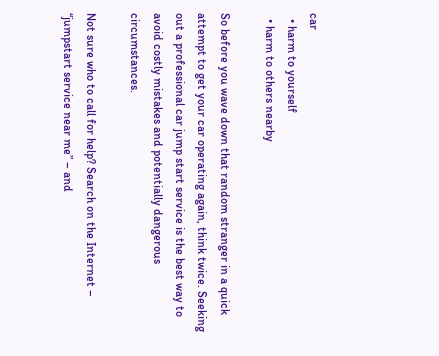car
  • harm to yourself
  • harm to others nearby

So before you wave down that random stranger in a quick attempt to get your car operating again, think twice. Seeking out a professional car jump start service is the best way to avoid costly mistakes and potentially dangerous circumstances.

Not sure who to call for help? Search on the Internet – “jumpstart service near me” – and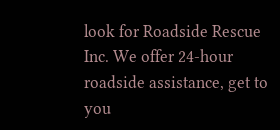look for Roadside Rescue Inc. We offer 24-hour roadside assistance, get to you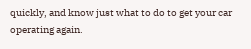quickly, and know just what to do to get your car operating again.